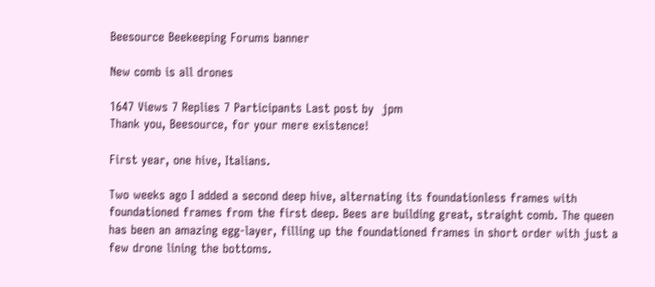Beesource Beekeeping Forums banner

New comb is all drones

1647 Views 7 Replies 7 Participants Last post by  jpm
Thank you, Beesource, for your mere existence!

First year, one hive, Italians.

Two weeks ago I added a second deep hive, alternating its foundationless frames with foundationed frames from the first deep. Bees are building great, straight comb. The queen has been an amazing egg-layer, filling up the foundationed frames in short order with just a few drone lining the bottoms.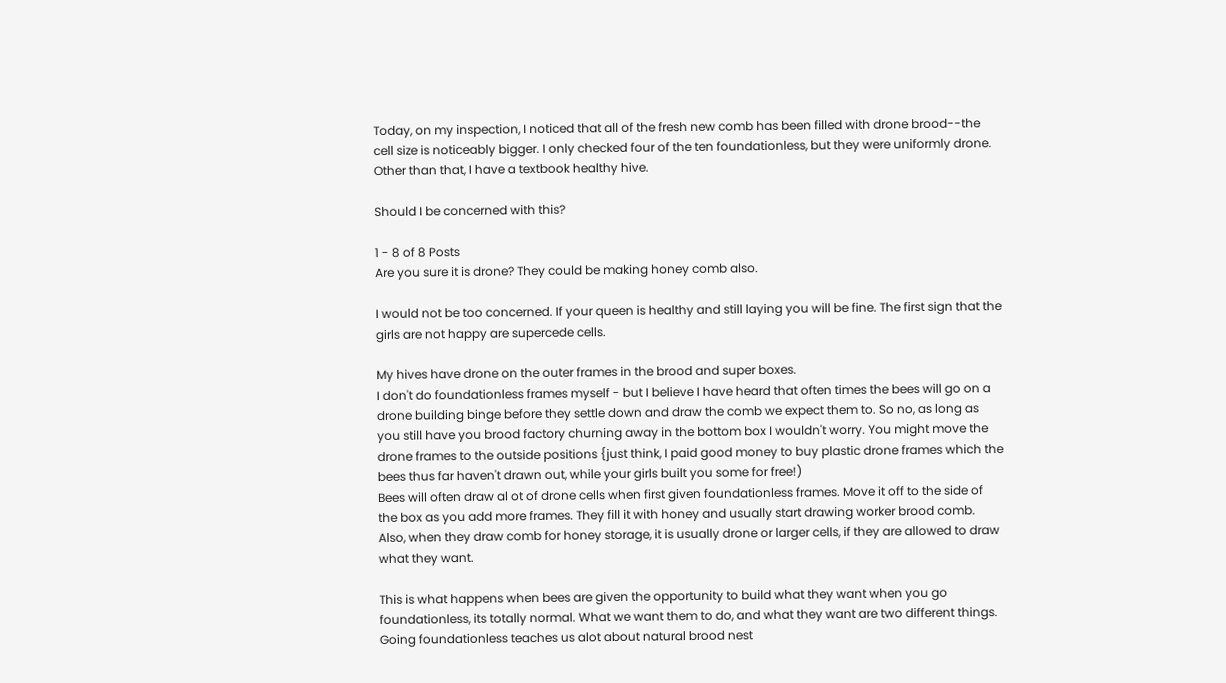Today, on my inspection, I noticed that all of the fresh new comb has been filled with drone brood--the cell size is noticeably bigger. I only checked four of the ten foundationless, but they were uniformly drone. Other than that, I have a textbook healthy hive.

Should I be concerned with this?

1 - 8 of 8 Posts
Are you sure it is drone? They could be making honey comb also.

I would not be too concerned. If your queen is healthy and still laying you will be fine. The first sign that the girls are not happy are supercede cells.

My hives have drone on the outer frames in the brood and super boxes.
I don't do foundationless frames myself - but I believe I have heard that often times the bees will go on a drone building binge before they settle down and draw the comb we expect them to. So no, as long as you still have you brood factory churning away in the bottom box I wouldn't worry. You might move the drone frames to the outside positions {just think, I paid good money to buy plastic drone frames which the bees thus far haven't drawn out, while your girls built you some for free!)
Bees will often draw al ot of drone cells when first given foundationless frames. Move it off to the side of the box as you add more frames. They fill it with honey and usually start drawing worker brood comb. Also, when they draw comb for honey storage, it is usually drone or larger cells, if they are allowed to draw what they want.

This is what happens when bees are given the opportunity to build what they want when you go foundationless, its totally normal. What we want them to do, and what they want are two different things. Going foundationless teaches us alot about natural brood nest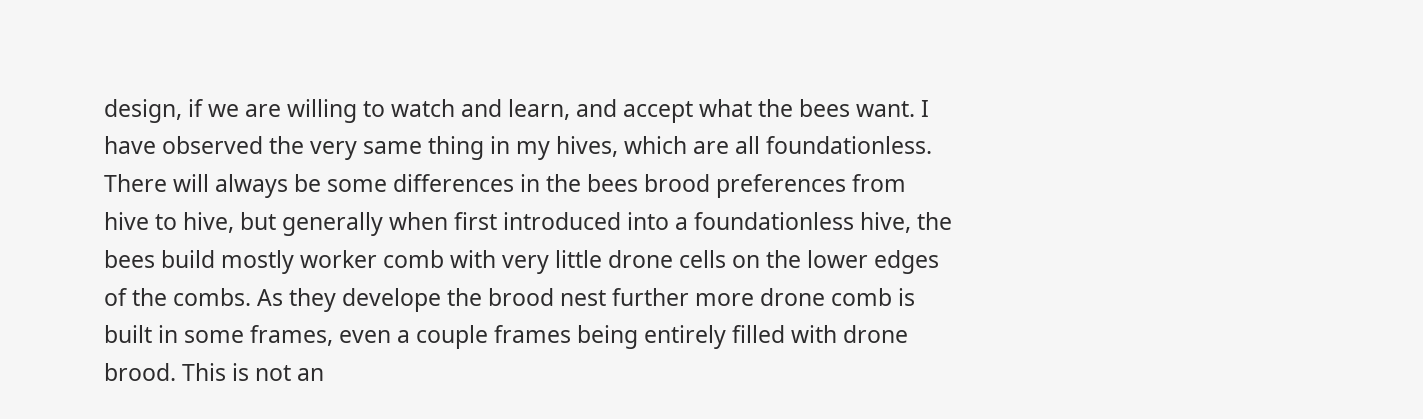design, if we are willing to watch and learn, and accept what the bees want. I have observed the very same thing in my hives, which are all foundationless. There will always be some differences in the bees brood preferences from hive to hive, but generally when first introduced into a foundationless hive, the bees build mostly worker comb with very little drone cells on the lower edges of the combs. As they develope the brood nest further more drone comb is built in some frames, even a couple frames being entirely filled with drone brood. This is not an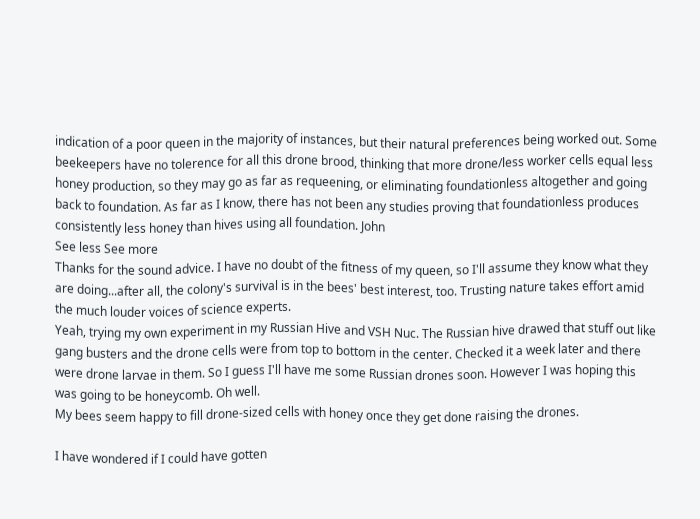indication of a poor queen in the majority of instances, but their natural preferences being worked out. Some beekeepers have no tolerence for all this drone brood, thinking that more drone/less worker cells equal less honey production, so they may go as far as requeening, or eliminating foundationless altogether and going back to foundation. As far as I know, there has not been any studies proving that foundationless produces consistently less honey than hives using all foundation. John
See less See more
Thanks for the sound advice. I have no doubt of the fitness of my queen, so I'll assume they know what they are doing...after all, the colony's survival is in the bees' best interest, too. Trusting nature takes effort amid the much louder voices of science experts.
Yeah, trying my own experiment in my Russian Hive and VSH Nuc. The Russian hive drawed that stuff out like gang busters and the drone cells were from top to bottom in the center. Checked it a week later and there were drone larvae in them. So I guess I'll have me some Russian drones soon. However I was hoping this was going to be honeycomb. Oh well.
My bees seem happy to fill drone-sized cells with honey once they get done raising the drones.

I have wondered if I could have gotten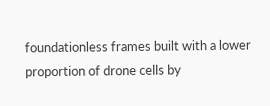foundationless frames built with a lower proportion of drone cells by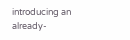introducing an already-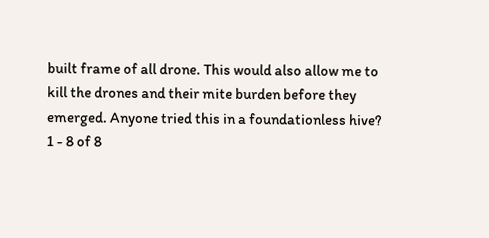built frame of all drone. This would also allow me to kill the drones and their mite burden before they emerged. Anyone tried this in a foundationless hive?
1 - 8 of 8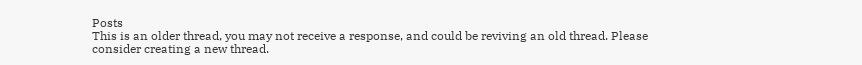Posts
This is an older thread, you may not receive a response, and could be reviving an old thread. Please consider creating a new thread.